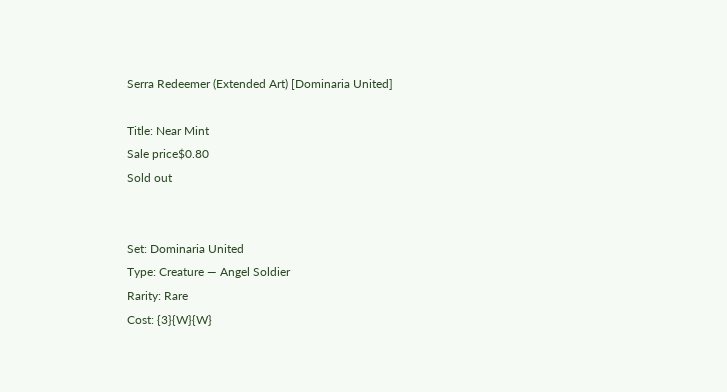Serra Redeemer (Extended Art) [Dominaria United]

Title: Near Mint
Sale price$0.80
Sold out


Set: Dominaria United
Type: Creature — Angel Soldier
Rarity: Rare
Cost: {3}{W}{W}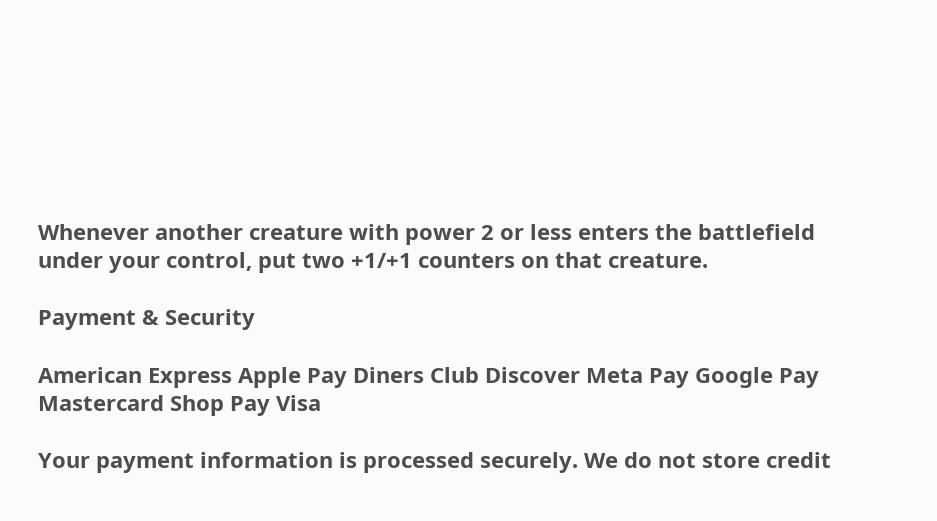Whenever another creature with power 2 or less enters the battlefield under your control, put two +1/+1 counters on that creature.

Payment & Security

American Express Apple Pay Diners Club Discover Meta Pay Google Pay Mastercard Shop Pay Visa

Your payment information is processed securely. We do not store credit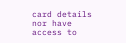card details nor have access to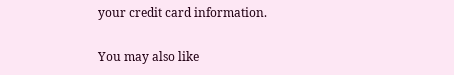your credit card information.

You may also like